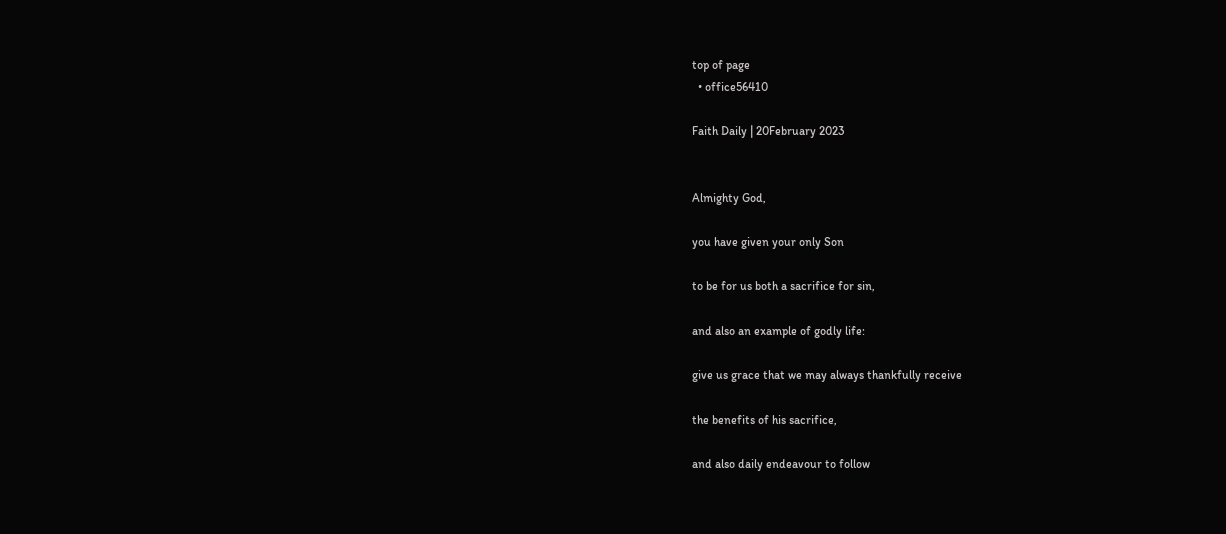top of page
  • office56410

Faith Daily | 20February 2023


Almighty God,

you have given your only Son

to be for us both a sacrifice for sin,

and also an example of godly life:

give us grace that we may always thankfully receive

the benefits of his sacrifice,

and also daily endeavour to follow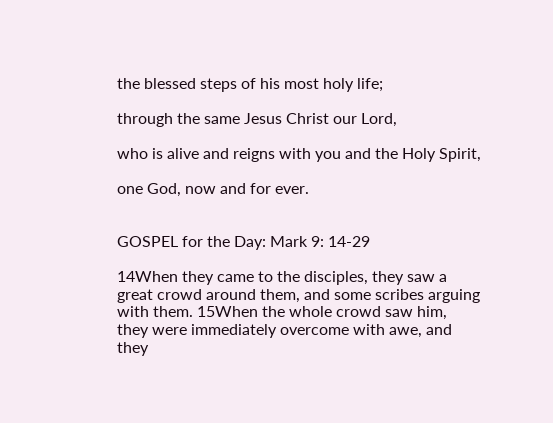the blessed steps of his most holy life;

through the same Jesus Christ our Lord,

who is alive and reigns with you and the Holy Spirit,

one God, now and for ever.


GOSPEL for the Day: Mark 9: 14-29

14When they came to the disciples, they saw a great crowd around them, and some scribes arguing with them. 15When the whole crowd saw him, they were immediately overcome with awe, and they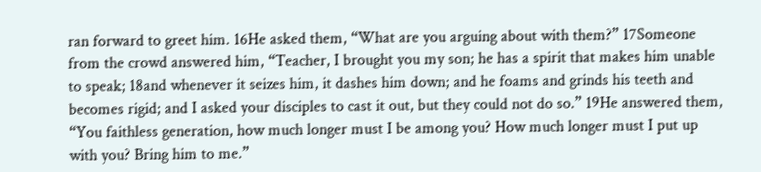ran forward to greet him. 16He asked them, “What are you arguing about with them?” 17Someone from the crowd answered him, “Teacher, I brought you my son; he has a spirit that makes him unable to speak; 18and whenever it seizes him, it dashes him down; and he foams and grinds his teeth and becomes rigid; and I asked your disciples to cast it out, but they could not do so.” 19He answered them, “You faithless generation, how much longer must I be among you? How much longer must I put up with you? Bring him to me.”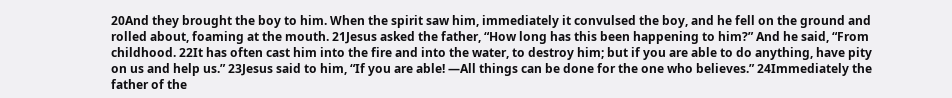20And they brought the boy to him. When the spirit saw him, immediately it convulsed the boy, and he fell on the ground and rolled about, foaming at the mouth. 21Jesus asked the father, “How long has this been happening to him?” And he said, “From childhood. 22It has often cast him into the fire and into the water, to destroy him; but if you are able to do anything, have pity on us and help us.” 23Jesus said to him, “If you are able! —All things can be done for the one who believes.” 24Immediately the father of the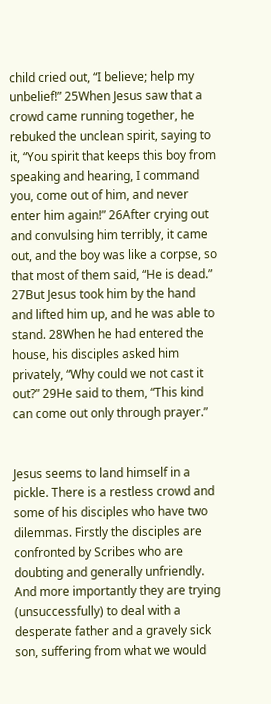child cried out, “I believe; help my unbelief!” 25When Jesus saw that a crowd came running together, he rebuked the unclean spirit, saying to it, “You spirit that keeps this boy from speaking and hearing, I command you, come out of him, and never enter him again!” 26After crying out and convulsing him terribly, it came out, and the boy was like a corpse, so that most of them said, “He is dead.” 27But Jesus took him by the hand and lifted him up, and he was able to stand. 28When he had entered the house, his disciples asked him privately, “Why could we not cast it out?” 29He said to them, “This kind can come out only through prayer.”


Jesus seems to land himself in a pickle. There is a restless crowd and some of his disciples who have two dilemmas. Firstly the disciples are confronted by Scribes who are doubting and generally unfriendly. And more importantly they are trying (unsuccessfully) to deal with a desperate father and a gravely sick son, suffering from what we would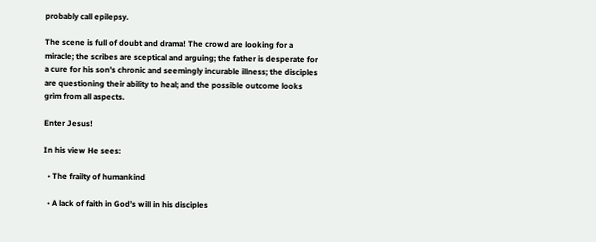probably call epilepsy.

The scene is full of doubt and drama! The crowd are looking for a miracle; the scribes are sceptical and arguing; the father is desperate for a cure for his son’s chronic and seemingly incurable illness; the disciples are questioning their ability to heal; and the possible outcome looks grim from all aspects.

Enter Jesus!

In his view He sees:

  • The frailty of humankind

  • A lack of faith in God’s will in his disciples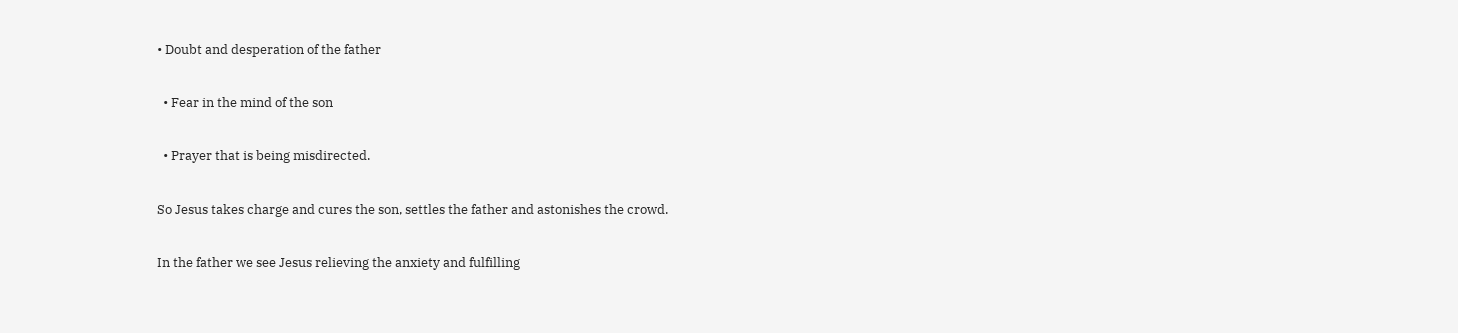• Doubt and desperation of the father

  • Fear in the mind of the son

  • Prayer that is being misdirected.

So Jesus takes charge and cures the son, settles the father and astonishes the crowd.

In the father we see Jesus relieving the anxiety and fulfilling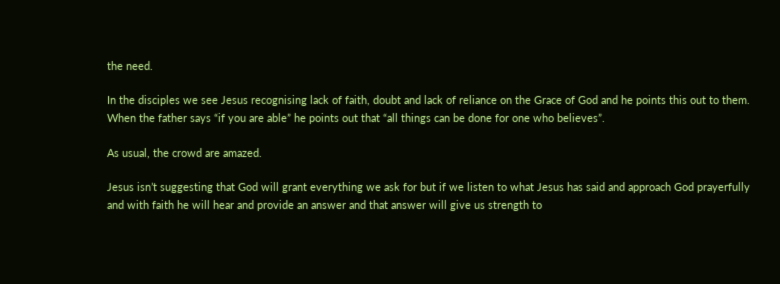the need.

In the disciples we see Jesus recognising lack of faith, doubt and lack of reliance on the Grace of God and he points this out to them. When the father says “if you are able” he points out that “all things can be done for one who believes”.

As usual, the crowd are amazed.

Jesus isn’t suggesting that God will grant everything we ask for but if we listen to what Jesus has said and approach God prayerfully and with faith he will hear and provide an answer and that answer will give us strength to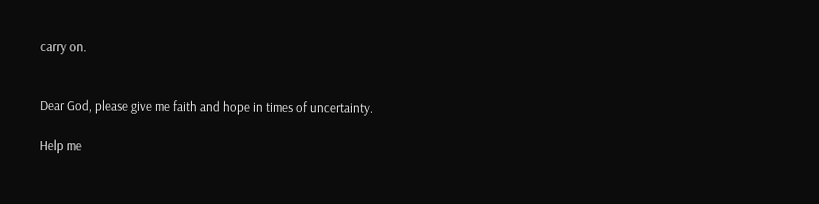carry on.


Dear God, please give me faith and hope in times of uncertainty.

Help me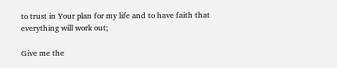to trust in Your plan for my life and to have faith that everything will work out;

Give me the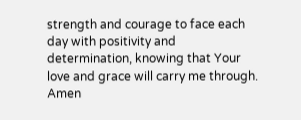strength and courage to face each day with positivity and determination, knowing that Your love and grace will carry me through. Amen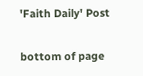'Faith Daily' Post

bottom of page